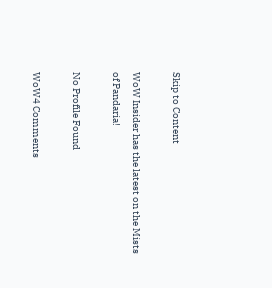Skip to Content

WoW Insider has the latest on the Mists of Pandaria!

No Profile Found

WoW4 Comments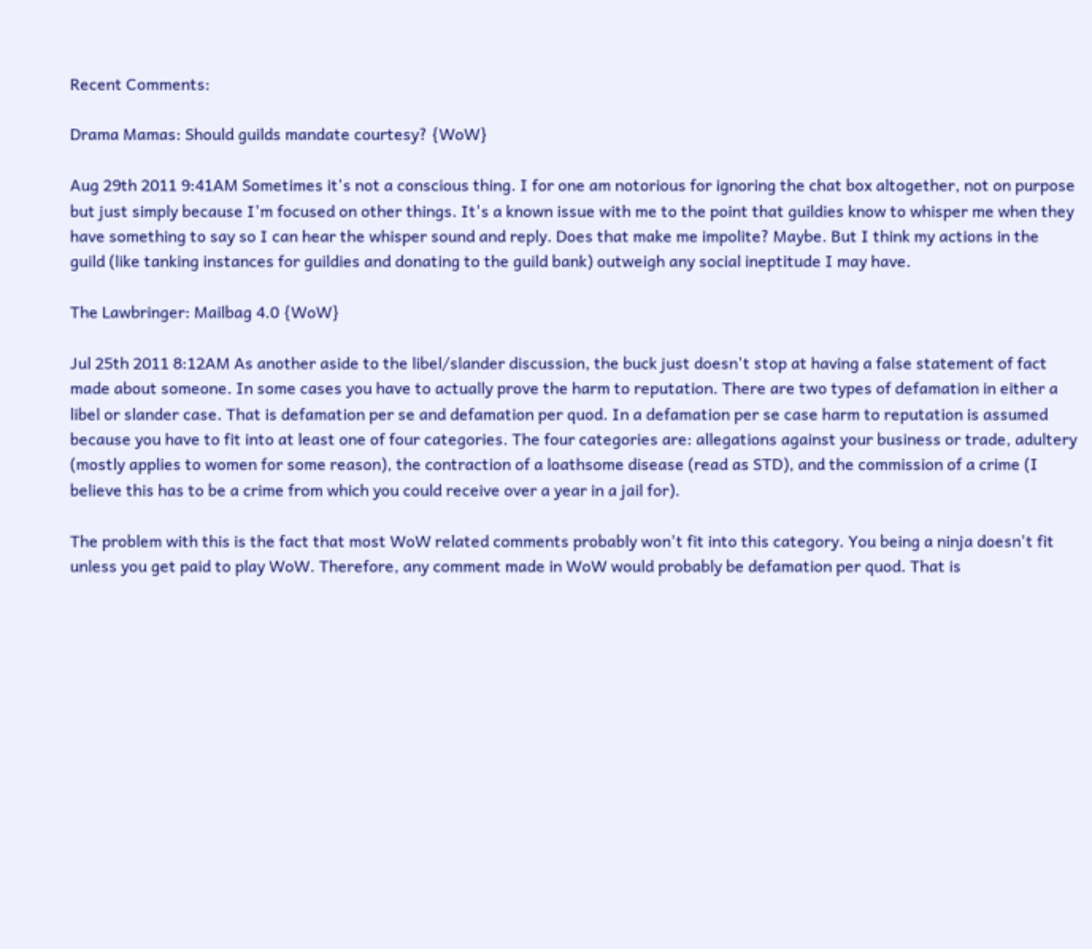Recent Comments:

Drama Mamas: Should guilds mandate courtesy? {WoW}

Aug 29th 2011 9:41AM Sometimes it's not a conscious thing. I for one am notorious for ignoring the chat box altogether, not on purpose but just simply because I'm focused on other things. It's a known issue with me to the point that guildies know to whisper me when they have something to say so I can hear the whisper sound and reply. Does that make me impolite? Maybe. But I think my actions in the guild (like tanking instances for guildies and donating to the guild bank) outweigh any social ineptitude I may have.

The Lawbringer: Mailbag 4.0 {WoW}

Jul 25th 2011 8:12AM As another aside to the libel/slander discussion, the buck just doesn't stop at having a false statement of fact made about someone. In some cases you have to actually prove the harm to reputation. There are two types of defamation in either a libel or slander case. That is defamation per se and defamation per quod. In a defamation per se case harm to reputation is assumed because you have to fit into at least one of four categories. The four categories are: allegations against your business or trade, adultery (mostly applies to women for some reason), the contraction of a loathsome disease (read as STD), and the commission of a crime (I believe this has to be a crime from which you could receive over a year in a jail for).

The problem with this is the fact that most WoW related comments probably won't fit into this category. You being a ninja doesn't fit unless you get paid to play WoW. Therefore, any comment made in WoW would probably be defamation per quod. That is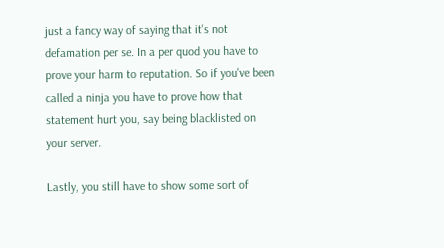just a fancy way of saying that it's not defamation per se. In a per quod you have to prove your harm to reputation. So if you've been called a ninja you have to prove how that statement hurt you, say being blacklisted on your server.

Lastly, you still have to show some sort of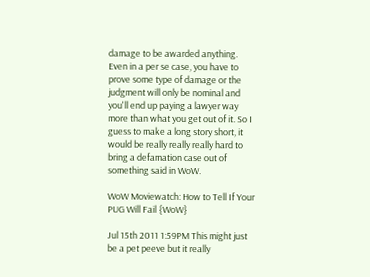damage to be awarded anything. Even in a per se case, you have to prove some type of damage or the judgment will only be nominal and you'll end up paying a lawyer way more than what you get out of it. So I guess to make a long story short, it would be really really really hard to bring a defamation case out of something said in WoW.

WoW Moviewatch: How to Tell If Your PUG Will Fail {WoW}

Jul 15th 2011 1:59PM This might just be a pet peeve but it really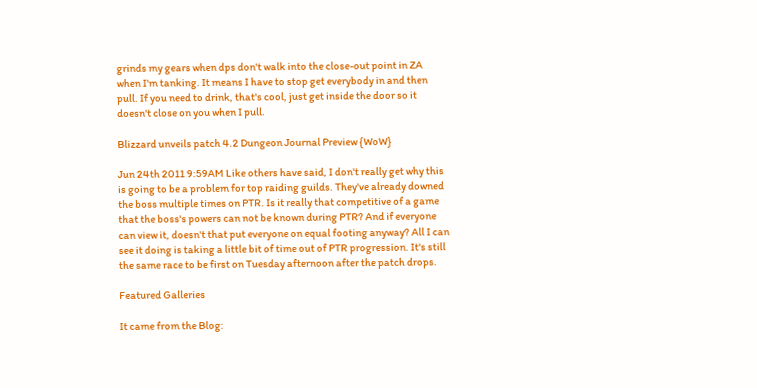grinds my gears when dps don't walk into the close-out point in ZA when I'm tanking. It means I have to stop get everybody in and then pull. If you need to drink, that's cool, just get inside the door so it doesn't close on you when I pull.

Blizzard unveils patch 4.2 Dungeon Journal Preview {WoW}

Jun 24th 2011 9:59AM Like others have said, I don't really get why this is going to be a problem for top raiding guilds. They've already downed the boss multiple times on PTR. Is it really that competitive of a game that the boss's powers can not be known during PTR? And if everyone can view it, doesn't that put everyone on equal footing anyway? All I can see it doing is taking a little bit of time out of PTR progression. It's still the same race to be first on Tuesday afternoon after the patch drops.

Featured Galleries

It came from the Blog: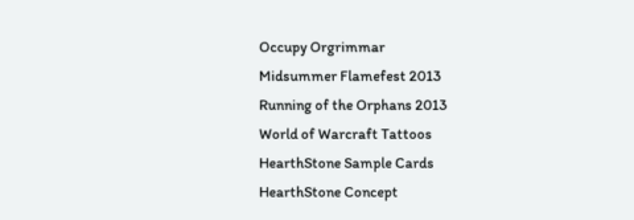Occupy Orgrimmar
Midsummer Flamefest 2013
Running of the Orphans 2013
World of Warcraft Tattoos
HearthStone Sample Cards
HearthStone Concept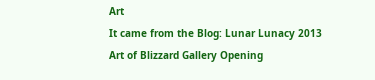Art
It came from the Blog: Lunar Lunacy 2013
Art of Blizzard Gallery Opening